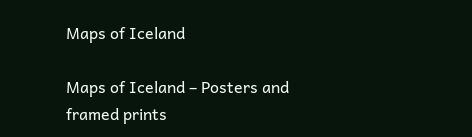Maps of Iceland

Maps of Iceland – Posters and framed prints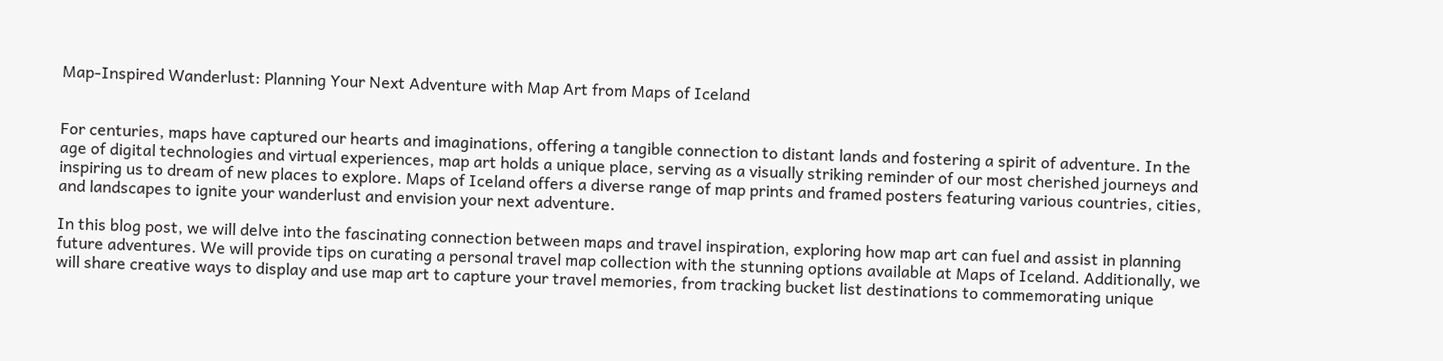Map-Inspired Wanderlust: Planning Your Next Adventure with Map Art from Maps of Iceland


For centuries, maps have captured our hearts and imaginations, offering a tangible connection to distant lands and fostering a spirit of adventure. In the age of digital technologies and virtual experiences, map art holds a unique place, serving as a visually striking reminder of our most cherished journeys and inspiring us to dream of new places to explore. Maps of Iceland offers a diverse range of map prints and framed posters featuring various countries, cities, and landscapes to ignite your wanderlust and envision your next adventure.

In this blog post, we will delve into the fascinating connection between maps and travel inspiration, exploring how map art can fuel and assist in planning future adventures. We will provide tips on curating a personal travel map collection with the stunning options available at Maps of Iceland. Additionally, we will share creative ways to display and use map art to capture your travel memories, from tracking bucket list destinations to commemorating unique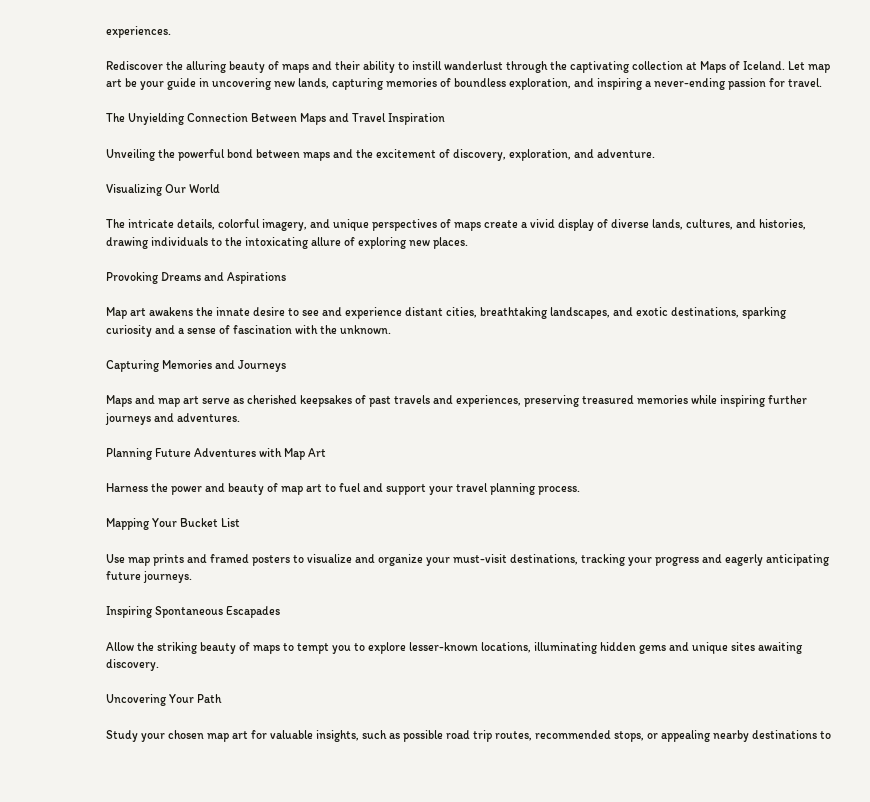experiences.

Rediscover the alluring beauty of maps and their ability to instill wanderlust through the captivating collection at Maps of Iceland. Let map art be your guide in uncovering new lands, capturing memories of boundless exploration, and inspiring a never-ending passion for travel.

The Unyielding Connection Between Maps and Travel Inspiration

Unveiling the powerful bond between maps and the excitement of discovery, exploration, and adventure.

Visualizing Our World

The intricate details, colorful imagery, and unique perspectives of maps create a vivid display of diverse lands, cultures, and histories, drawing individuals to the intoxicating allure of exploring new places.

Provoking Dreams and Aspirations

Map art awakens the innate desire to see and experience distant cities, breathtaking landscapes, and exotic destinations, sparking curiosity and a sense of fascination with the unknown.

Capturing Memories and Journeys

Maps and map art serve as cherished keepsakes of past travels and experiences, preserving treasured memories while inspiring further journeys and adventures.

Planning Future Adventures with Map Art

Harness the power and beauty of map art to fuel and support your travel planning process.

Mapping Your Bucket List

Use map prints and framed posters to visualize and organize your must-visit destinations, tracking your progress and eagerly anticipating future journeys.

Inspiring Spontaneous Escapades

Allow the striking beauty of maps to tempt you to explore lesser-known locations, illuminating hidden gems and unique sites awaiting discovery.

Uncovering Your Path

Study your chosen map art for valuable insights, such as possible road trip routes, recommended stops, or appealing nearby destinations to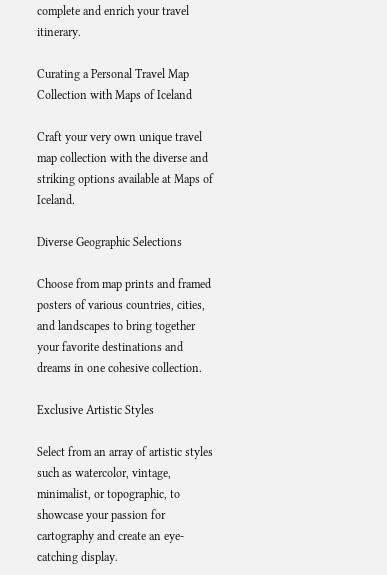complete and enrich your travel itinerary.

Curating a Personal Travel Map Collection with Maps of Iceland

Craft your very own unique travel map collection with the diverse and striking options available at Maps of Iceland.

Diverse Geographic Selections

Choose from map prints and framed posters of various countries, cities, and landscapes to bring together your favorite destinations and dreams in one cohesive collection.

Exclusive Artistic Styles

Select from an array of artistic styles such as watercolor, vintage, minimalist, or topographic, to showcase your passion for cartography and create an eye-catching display.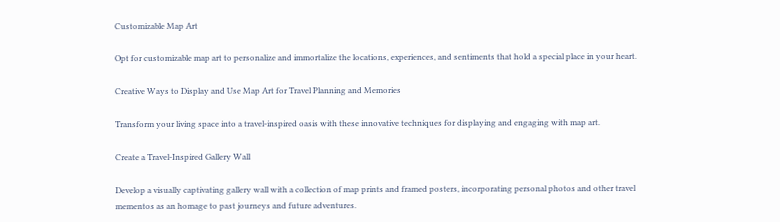Customizable Map Art

Opt for customizable map art to personalize and immortalize the locations, experiences, and sentiments that hold a special place in your heart.

Creative Ways to Display and Use Map Art for Travel Planning and Memories

Transform your living space into a travel-inspired oasis with these innovative techniques for displaying and engaging with map art.

Create a Travel-Inspired Gallery Wall

Develop a visually captivating gallery wall with a collection of map prints and framed posters, incorporating personal photos and other travel mementos as an homage to past journeys and future adventures.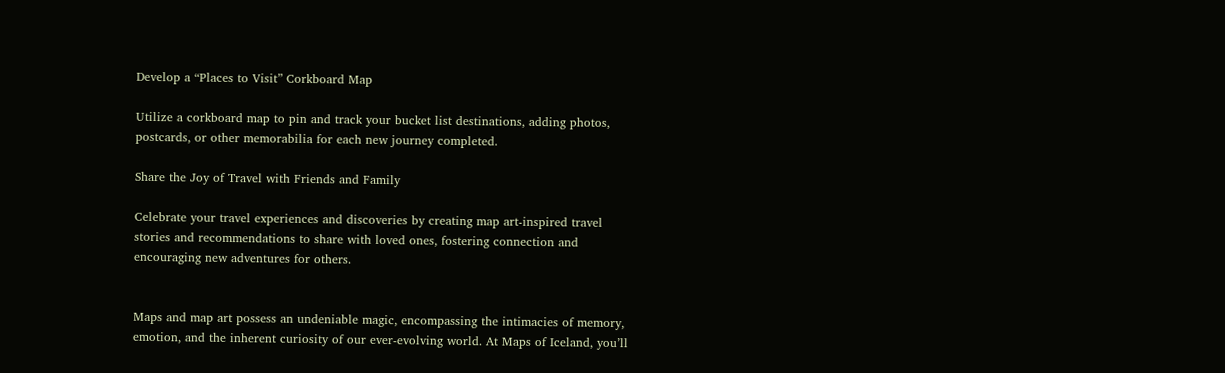Develop a “Places to Visit” Corkboard Map

Utilize a corkboard map to pin and track your bucket list destinations, adding photos, postcards, or other memorabilia for each new journey completed.

Share the Joy of Travel with Friends and Family

Celebrate your travel experiences and discoveries by creating map art-inspired travel stories and recommendations to share with loved ones, fostering connection and encouraging new adventures for others.


Maps and map art possess an undeniable magic, encompassing the intimacies of memory, emotion, and the inherent curiosity of our ever-evolving world. At Maps of Iceland, you’ll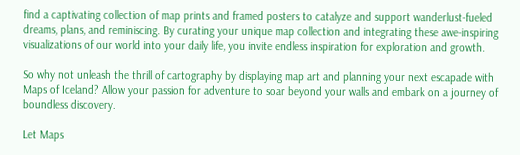find a captivating collection of map prints and framed posters to catalyze and support wanderlust-fueled dreams, plans, and reminiscing. By curating your unique map collection and integrating these awe-inspiring visualizations of our world into your daily life, you invite endless inspiration for exploration and growth.

So why not unleash the thrill of cartography by displaying map art and planning your next escapade with Maps of Iceland? Allow your passion for adventure to soar beyond your walls and embark on a journey of boundless discovery.

Let Maps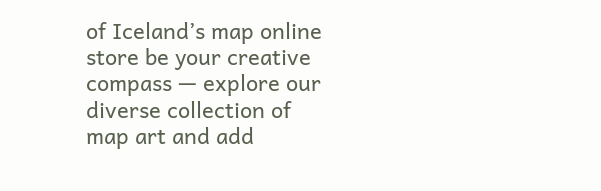of Iceland’s map online store be your creative compass — explore our diverse collection of map art and add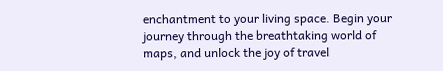enchantment to your living space. Begin your journey through the breathtaking world of maps, and unlock the joy of travel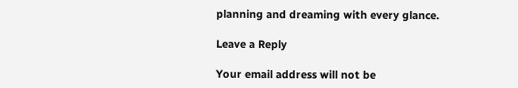planning and dreaming with every glance.

Leave a Reply

Your email address will not be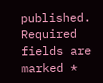published. Required fields are marked *